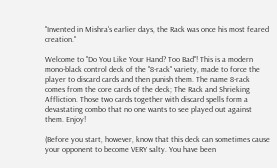"Invented in Mishra's earlier days, the Rack was once his most feared creation."

Welcome to "Do You Like Your Hand? Too Bad"! This is a modern mono-black control deck of the "8-rack" variety, made to force the player to discard cards and then punish them. The name 8-rack comes from the core cards of the deck; The Rack and Shrieking Affliction. Those two cards together with discard spells form a devastating combo that no one wants to see played out against them. Enjoy!

(Before you start, however, know that this deck can sometimes cause your opponent to become VERY salty. You have been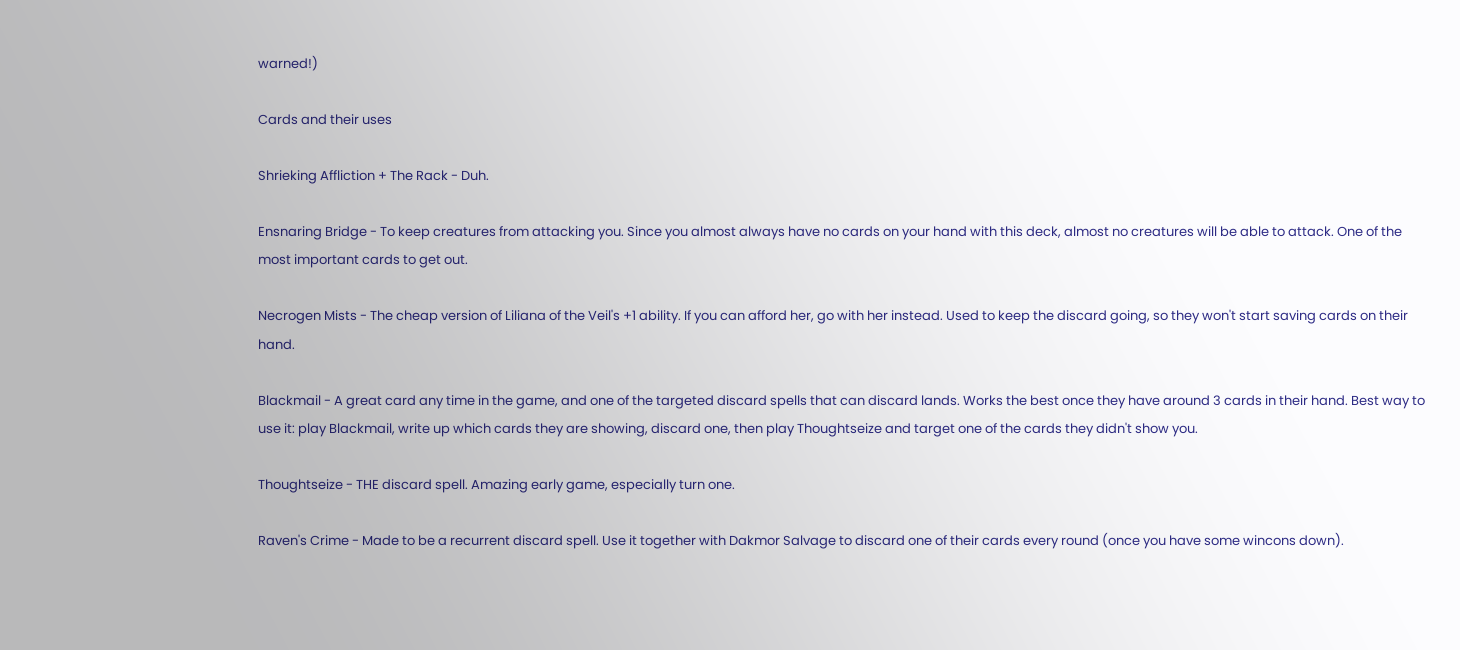warned!)

Cards and their uses

Shrieking Affliction + The Rack - Duh.

Ensnaring Bridge - To keep creatures from attacking you. Since you almost always have no cards on your hand with this deck, almost no creatures will be able to attack. One of the most important cards to get out.

Necrogen Mists - The cheap version of Liliana of the Veil's +1 ability. If you can afford her, go with her instead. Used to keep the discard going, so they won't start saving cards on their hand.

Blackmail - A great card any time in the game, and one of the targeted discard spells that can discard lands. Works the best once they have around 3 cards in their hand. Best way to use it: play Blackmail, write up which cards they are showing, discard one, then play Thoughtseize and target one of the cards they didn't show you.

Thoughtseize - THE discard spell. Amazing early game, especially turn one.

Raven's Crime - Made to be a recurrent discard spell. Use it together with Dakmor Salvage to discard one of their cards every round (once you have some wincons down).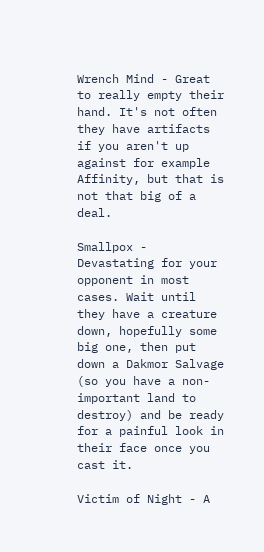Wrench Mind - Great to really empty their hand. It's not often they have artifacts if you aren't up against for example Affinity, but that is not that big of a deal.

Smallpox - Devastating for your opponent in most cases. Wait until they have a creature down, hopefully some big one, then put down a Dakmor Salvage (so you have a non-important land to destroy) and be ready for a painful look in their face once you cast it.

Victim of Night - A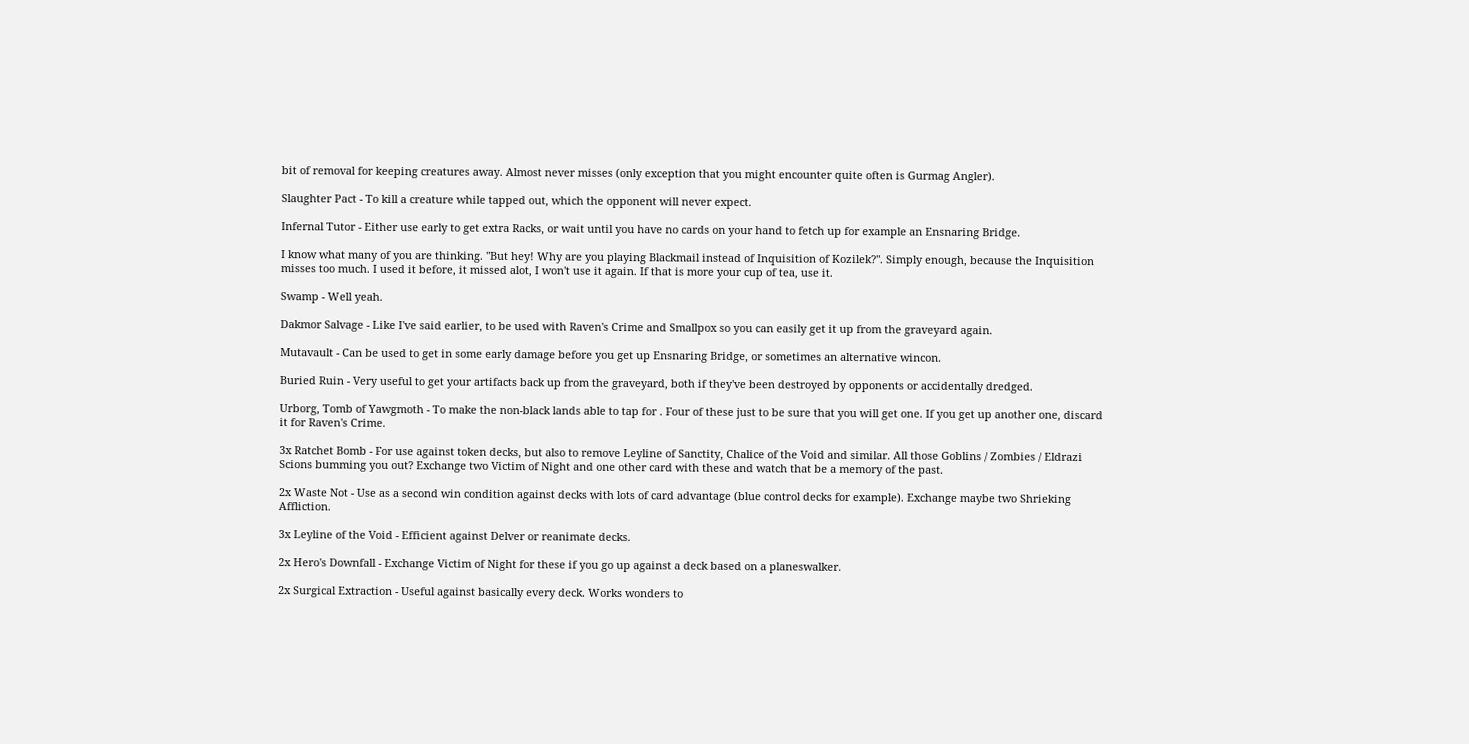bit of removal for keeping creatures away. Almost never misses (only exception that you might encounter quite often is Gurmag Angler).

Slaughter Pact - To kill a creature while tapped out, which the opponent will never expect.

Infernal Tutor - Either use early to get extra Racks, or wait until you have no cards on your hand to fetch up for example an Ensnaring Bridge.

I know what many of you are thinking. "But hey! Why are you playing Blackmail instead of Inquisition of Kozilek?". Simply enough, because the Inquisition misses too much. I used it before, it missed alot, I won't use it again. If that is more your cup of tea, use it.

Swamp - Well yeah.

Dakmor Salvage - Like I've said earlier, to be used with Raven's Crime and Smallpox so you can easily get it up from the graveyard again.

Mutavault - Can be used to get in some early damage before you get up Ensnaring Bridge, or sometimes an alternative wincon.

Buried Ruin - Very useful to get your artifacts back up from the graveyard, both if they've been destroyed by opponents or accidentally dredged.

Urborg, Tomb of Yawgmoth - To make the non-black lands able to tap for . Four of these just to be sure that you will get one. If you get up another one, discard it for Raven's Crime.

3x Ratchet Bomb - For use against token decks, but also to remove Leyline of Sanctity, Chalice of the Void and similar. All those Goblins / Zombies / Eldrazi Scions bumming you out? Exchange two Victim of Night and one other card with these and watch that be a memory of the past.

2x Waste Not - Use as a second win condition against decks with lots of card advantage (blue control decks for example). Exchange maybe two Shrieking Affliction.

3x Leyline of the Void - Efficient against Delver or reanimate decks.

2x Hero's Downfall - Exchange Victim of Night for these if you go up against a deck based on a planeswalker.

2x Surgical Extraction - Useful against basically every deck. Works wonders to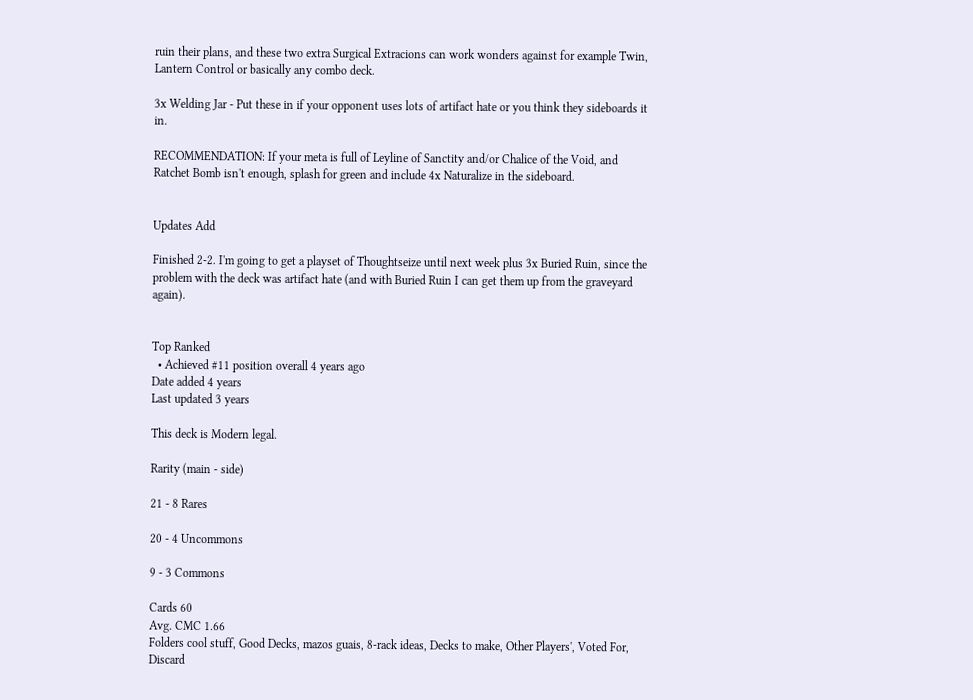ruin their plans, and these two extra Surgical Extracions can work wonders against for example Twin, Lantern Control or basically any combo deck.

3x Welding Jar - Put these in if your opponent uses lots of artifact hate or you think they sideboards it in.

RECOMMENDATION: If your meta is full of Leyline of Sanctity and/or Chalice of the Void, and Ratchet Bomb isn't enough, splash for green and include 4x Naturalize in the sideboard.


Updates Add

Finished 2-2. I'm going to get a playset of Thoughtseize until next week plus 3x Buried Ruin, since the problem with the deck was artifact hate (and with Buried Ruin I can get them up from the graveyard again).


Top Ranked
  • Achieved #11 position overall 4 years ago
Date added 4 years
Last updated 3 years

This deck is Modern legal.

Rarity (main - side)

21 - 8 Rares

20 - 4 Uncommons

9 - 3 Commons

Cards 60
Avg. CMC 1.66
Folders cool stuff, Good Decks, mazos guais, 8-rack ideas, Decks to make, Other Players', Voted For, Discard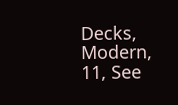Decks, Modern, 11, See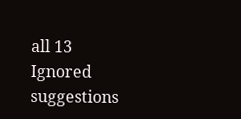all 13
Ignored suggestions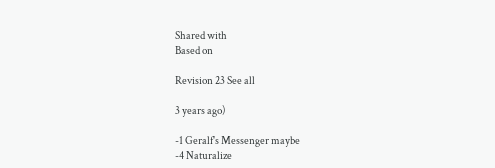Shared with
Based on

Revision 23 See all

3 years ago)

-1 Geralf's Messenger maybe
-4 Naturalize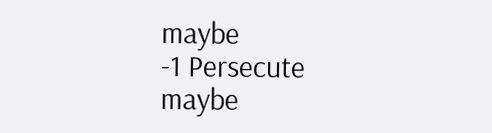maybe
-1 Persecute maybe